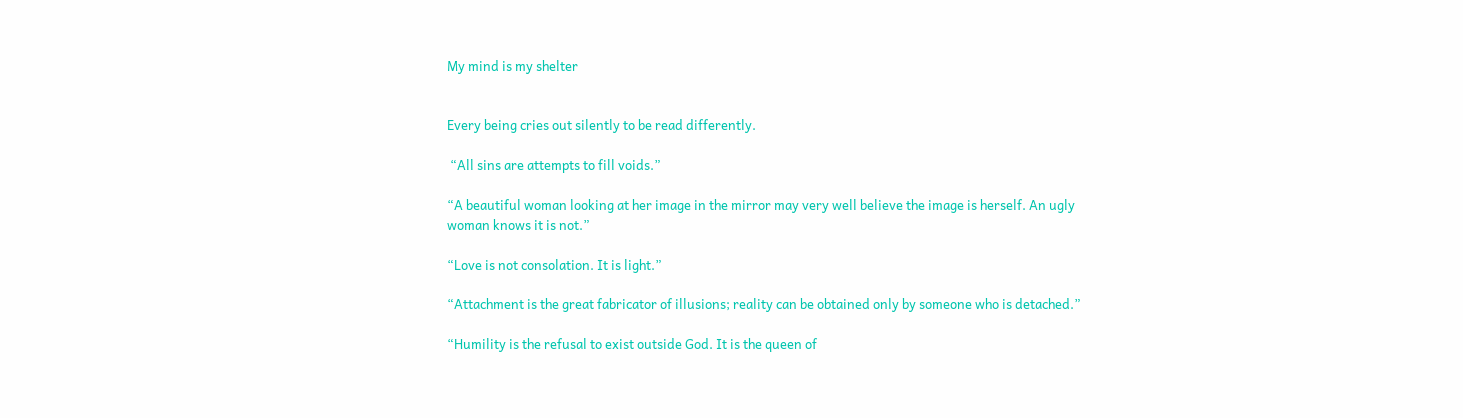My mind is my shelter


Every being cries out silently to be read differently.

 “All sins are attempts to fill voids.”

“A beautiful woman looking at her image in the mirror may very well believe the image is herself. An ugly woman knows it is not.”

“Love is not consolation. It is light.”

“Attachment is the great fabricator of illusions; reality can be obtained only by someone who is detached.”

“Humility is the refusal to exist outside God. It is the queen of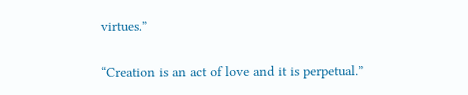virtues.”

“Creation is an act of love and it is perpetual.”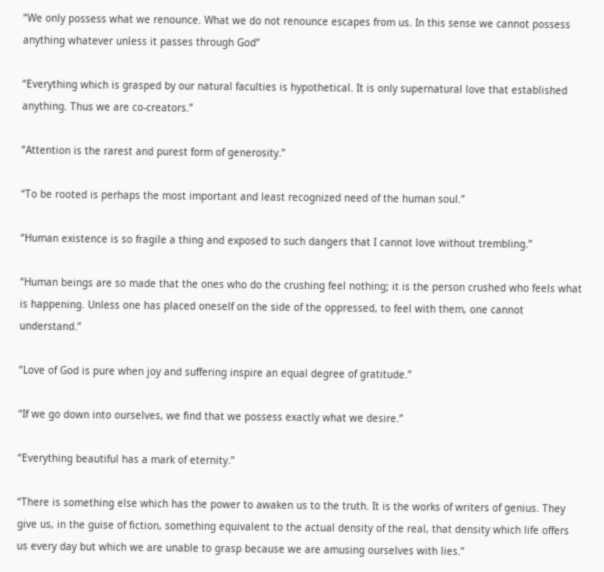“We only possess what we renounce. What we do not renounce escapes from us. In this sense we cannot possess anything whatever unless it passes through God”

“Everything which is grasped by our natural faculties is hypothetical. It is only supernatural love that established anything. Thus we are co-creators.”

“Attention is the rarest and purest form of generosity.”

“To be rooted is perhaps the most important and least recognized need of the human soul.”

“Human existence is so fragile a thing and exposed to such dangers that I cannot love without trembling.”

“Human beings are so made that the ones who do the crushing feel nothing; it is the person crushed who feels what is happening. Unless one has placed oneself on the side of the oppressed, to feel with them, one cannot understand.”

“Love of God is pure when joy and suffering inspire an equal degree of gratitude.”

“If we go down into ourselves, we find that we possess exactly what we desire.”

“Everything beautiful has a mark of eternity.”

“There is something else which has the power to awaken us to the truth. It is the works of writers of genius. They give us, in the guise of fiction, something equivalent to the actual density of the real, that density which life offers us every day but which we are unable to grasp because we are amusing ourselves with lies.”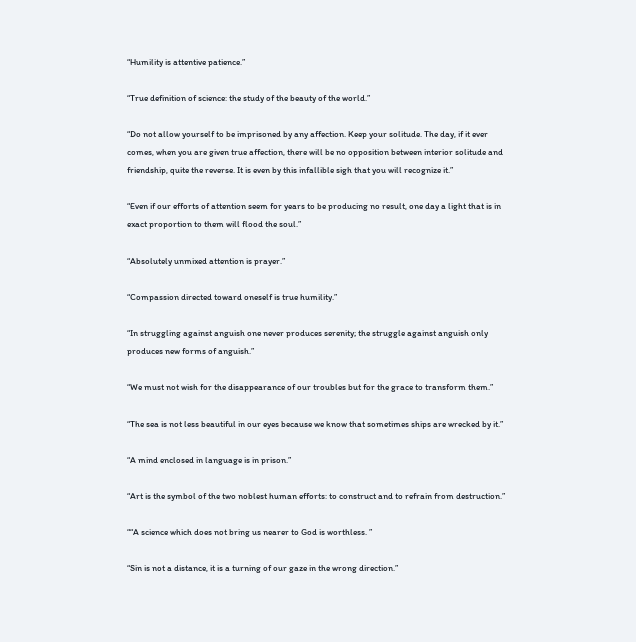“Humility is attentive patience.”

“True definition of science: the study of the beauty of the world.”

“Do not allow yourself to be imprisoned by any affection. Keep your solitude. The day, if it ever comes, when you are given true affection, there will be no opposition between interior solitude and friendship, quite the reverse. It is even by this infallible sigh that you will recognize it.”

“Even if our efforts of attention seem for years to be producing no result, one day a light that is in exact proportion to them will flood the soul.”

“Absolutely unmixed attention is prayer.”

“Compassion directed toward oneself is true humility.”

“In struggling against anguish one never produces serenity; the struggle against anguish only produces new forms of anguish.”

“We must not wish for the disappearance of our troubles but for the grace to transform them.”

“The sea is not less beautiful in our eyes because we know that sometimes ships are wrecked by it.”

“A mind enclosed in language is in prison.”

“Art is the symbol of the two noblest human efforts: to construct and to refrain from destruction.”

““A science which does not bring us nearer to God is worthless. ”

“Sin is not a distance, it is a turning of our gaze in the wrong direction.”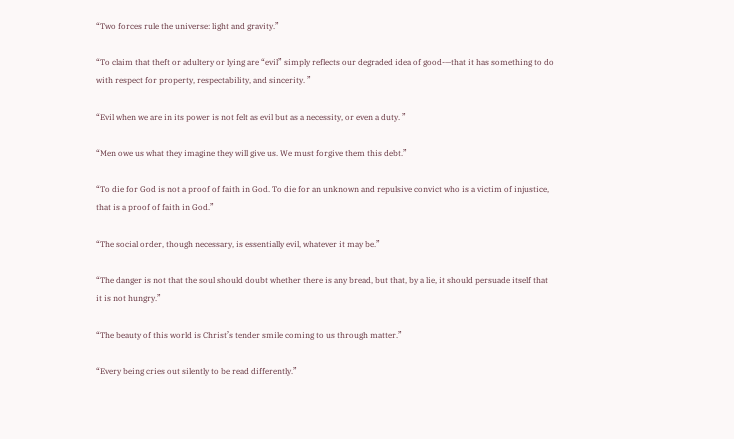“Two forces rule the universe: light and gravity.”

“To claim that theft or adultery or lying are “evil” simply reflects our degraded idea of good-—that it has something to do with respect for property, respectability, and sincerity. ”

“Evil when we are in its power is not felt as evil but as a necessity, or even a duty. ”

“Men owe us what they imagine they will give us. We must forgive them this debt.”

“To die for God is not a proof of faith in God. To die for an unknown and repulsive convict who is a victim of injustice, that is a proof of faith in God.”

“The social order, though necessary, is essentially evil, whatever it may be.”

“The danger is not that the soul should doubt whether there is any bread, but that, by a lie, it should persuade itself that it is not hungry.”

“The beauty of this world is Christ’s tender smile coming to us through matter.”

“Every being cries out silently to be read differently.”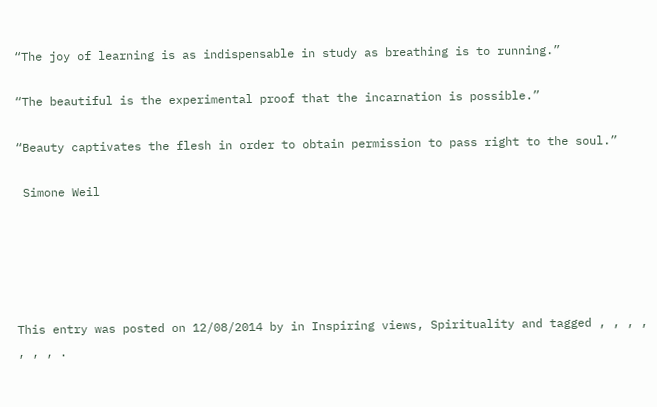“The joy of learning is as indispensable in study as breathing is to running.”

“The beautiful is the experimental proof that the incarnation is possible.”

“Beauty captivates the flesh in order to obtain permission to pass right to the soul.”

 Simone Weil





This entry was posted on 12/08/2014 by in Inspiring views, Spirituality and tagged , , , , , , , .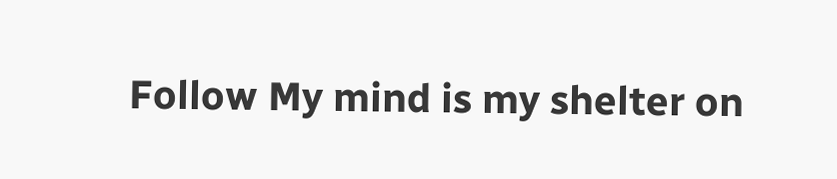Follow My mind is my shelter on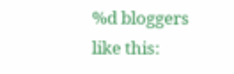%d bloggers like this: